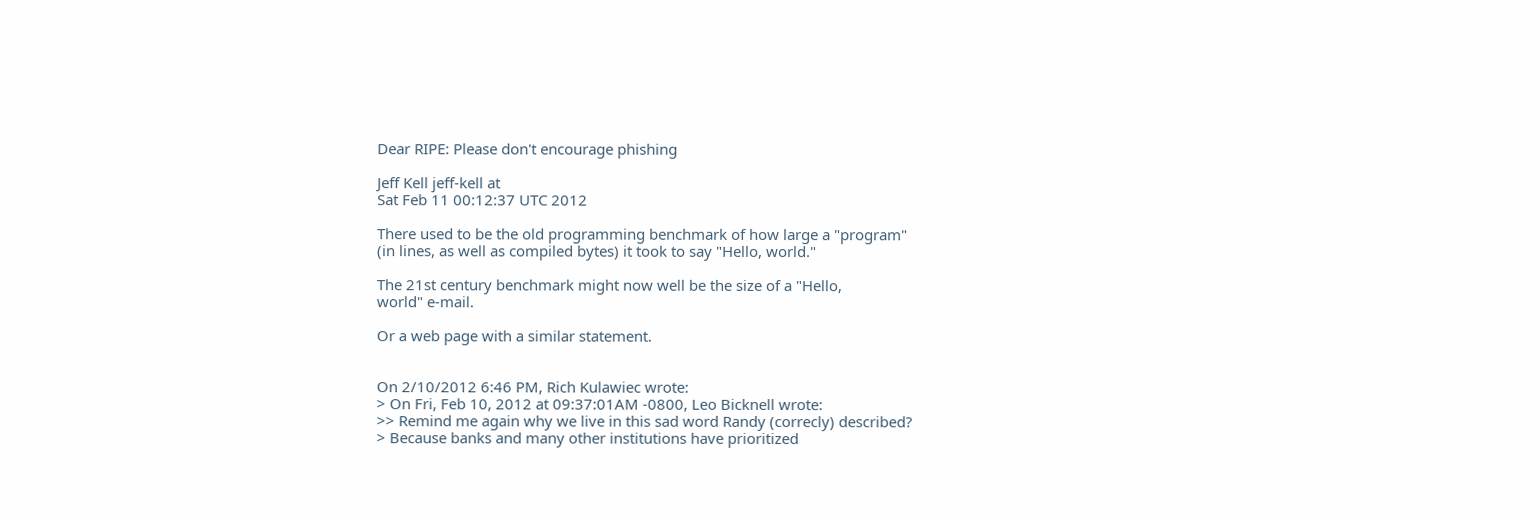Dear RIPE: Please don't encourage phishing

Jeff Kell jeff-kell at
Sat Feb 11 00:12:37 UTC 2012

There used to be the old programming benchmark of how large a "program"
(in lines, as well as compiled bytes) it took to say "Hello, world."

The 21st century benchmark might now well be the size of a "Hello,
world" e-mail.

Or a web page with a similar statement.


On 2/10/2012 6:46 PM, Rich Kulawiec wrote:
> On Fri, Feb 10, 2012 at 09:37:01AM -0800, Leo Bicknell wrote:
>> Remind me again why we live in this sad word Randy (correcly) described?
> Because banks and many other institutions have prioritized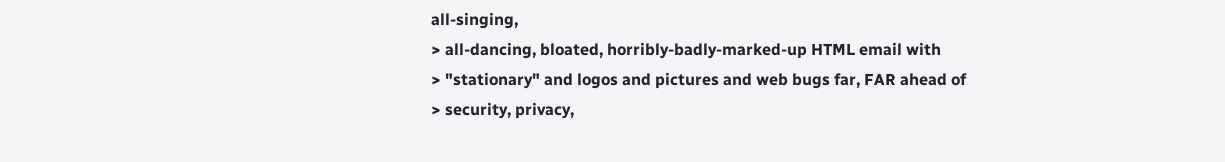all-singing,
> all-dancing, bloated, horribly-badly-marked-up HTML email with
> "stationary" and logos and pictures and web bugs far, FAR ahead of
> security, privacy,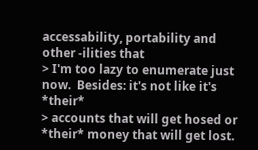accessability, portability and other -ilities that
> I'm too lazy to enumerate just now.  Besides: it's not like it's *their*
> accounts that will get hosed or *their* money that will get lost.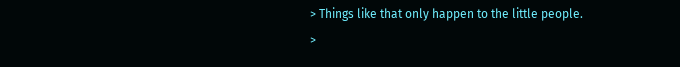> Things like that only happen to the little people.
>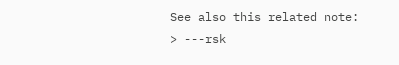See also this related note:
> ---rsk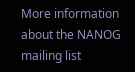More information about the NANOG mailing list